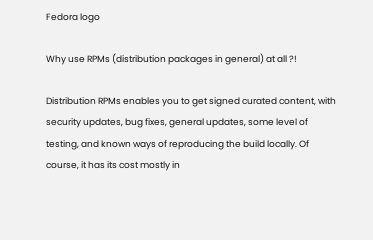Fedora logo

Why use RPMs (distribution packages in general) at all ?!

Distribution RPMs enables you to get signed curated content, with security updates, bug fixes, general updates, some level of testing, and known ways of reproducing the build locally. Of course, it has its cost mostly in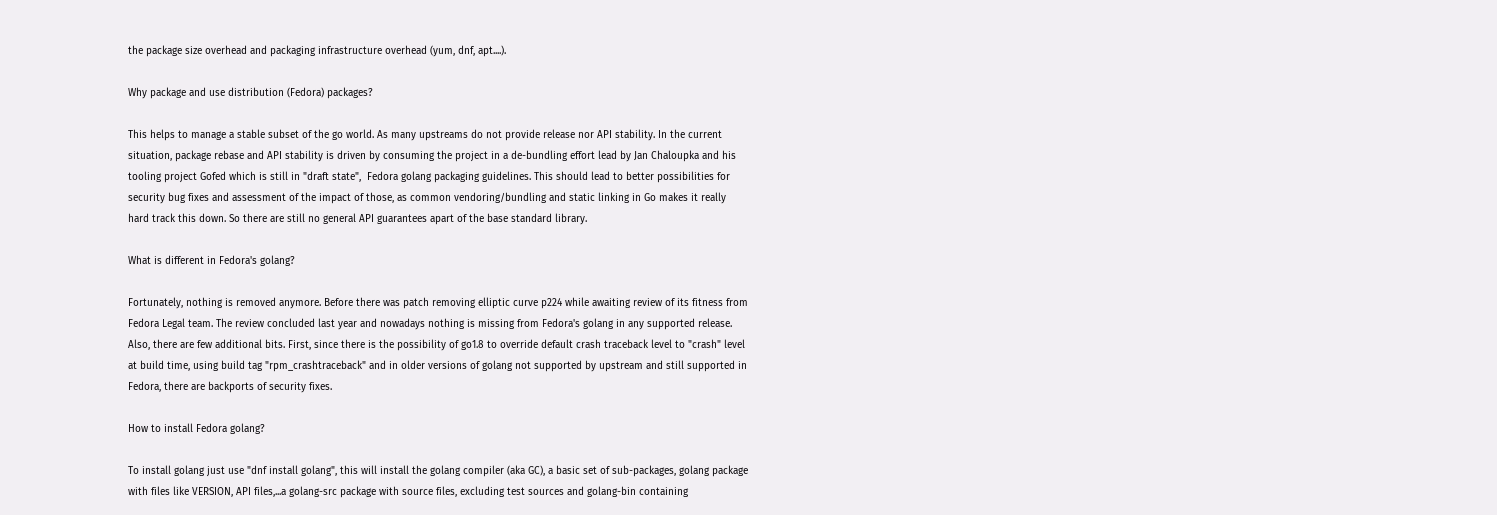the package size overhead and packaging infrastructure overhead (yum, dnf, apt....).

Why package and use distribution (Fedora) packages?

This helps to manage a stable subset of the go world. As many upstreams do not provide release nor API stability. In the current situation, package rebase and API stability is driven by consuming the project in a de-bundling effort lead by Jan Chaloupka and his tooling project Gofed which is still in "draft state",  Fedora golang packaging guidelines. This should lead to better possibilities for security bug fixes and assessment of the impact of those, as common vendoring/bundling and static linking in Go makes it really hard track this down. So there are still no general API guarantees apart of the base standard library.

What is different in Fedora's golang?

Fortunately, nothing is removed anymore. Before there was patch removing elliptic curve p224 while awaiting review of its fitness from Fedora Legal team. The review concluded last year and nowadays nothing is missing from Fedora's golang in any supported release. Also, there are few additional bits. First, since there is the possibility of go1.8 to override default crash traceback level to "crash" level at build time, using build tag "rpm_crashtraceback" and in older versions of golang not supported by upstream and still supported in Fedora, there are backports of security fixes.

How to install Fedora golang?

To install golang just use "dnf install golang", this will install the golang compiler (aka GC), a basic set of sub-packages, golang package with files like VERSION, API files,...a golang-src package with source files, excluding test sources and golang-bin containing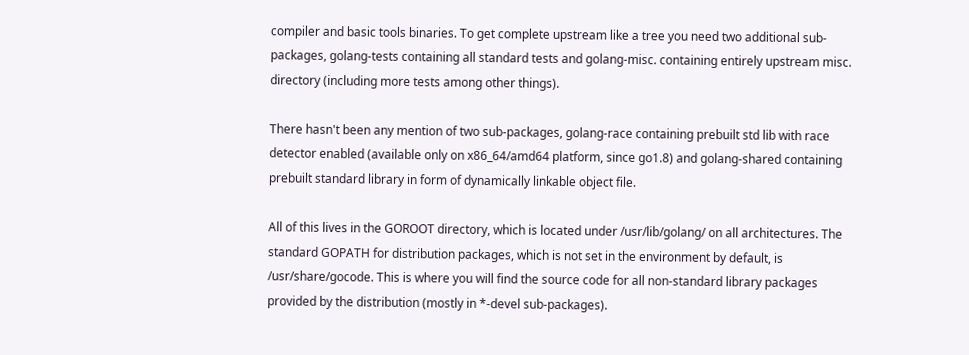compiler and basic tools binaries. To get complete upstream like a tree you need two additional sub-packages, golang-tests containing all standard tests and golang-misc. containing entirely upstream misc. directory (including more tests among other things).

There hasn't been any mention of two sub-packages, golang-race containing prebuilt std lib with race detector enabled (available only on x86_64/amd64 platform, since go1.8) and golang-shared containing prebuilt standard library in form of dynamically linkable object file.

All of this lives in the GOROOT directory, which is located under /usr/lib/golang/ on all architectures. The standard GOPATH for distribution packages, which is not set in the environment by default, is /usr/share/gocode. This is where you will find the source code for all non-standard library packages provided by the distribution (mostly in *-devel sub-packages).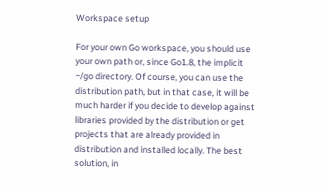Workspace setup

For your own Go workspace, you should use your own path or, since Go1.8, the implicit ~/go directory. Of course, you can use the distribution path, but in that case, it will be much harder if you decide to develop against libraries provided by the distribution or get projects that are already provided in distribution and installed locally. The best solution, in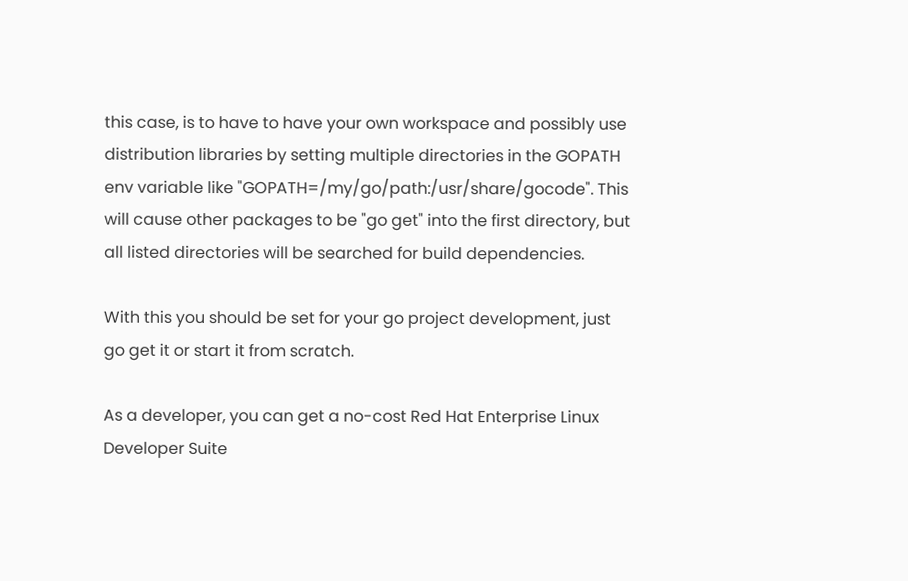this case, is to have to have your own workspace and possibly use distribution libraries by setting multiple directories in the GOPATH env variable like "GOPATH=/my/go/path:/usr/share/gocode". This will cause other packages to be "go get" into the first directory, but all listed directories will be searched for build dependencies.

With this you should be set for your go project development, just go get it or start it from scratch.

As a developer, you can get a no-cost Red Hat Enterprise Linux Developer Suite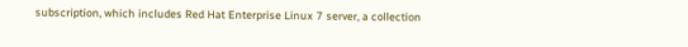subscription, which includes Red Hat Enterprise Linux 7 server, a collection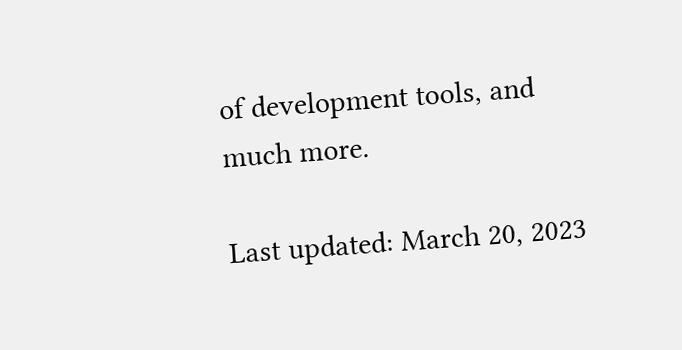of development tools, and much more.

Last updated: March 20, 2023